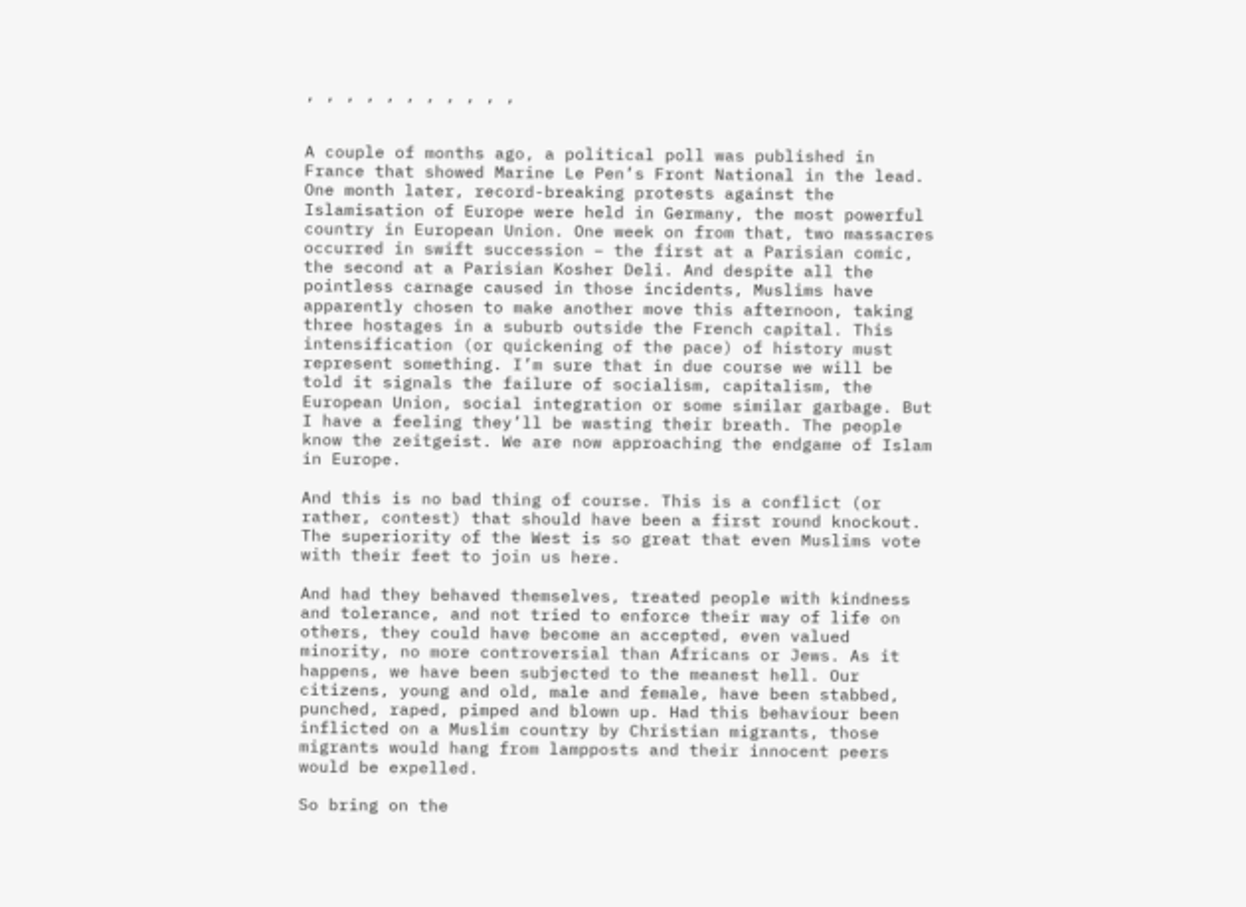, , , , , , , , , , ,


A couple of months ago, a political poll was published in France that showed Marine Le Pen’s Front National in the lead. One month later, record-breaking protests against the Islamisation of Europe were held in Germany, the most powerful country in European Union. One week on from that, two massacres occurred in swift succession – the first at a Parisian comic, the second at a Parisian Kosher Deli. And despite all the pointless carnage caused in those incidents, Muslims have apparently chosen to make another move this afternoon, taking three hostages in a suburb outside the French capital. This intensification (or quickening of the pace) of history must represent something. I’m sure that in due course we will be told it signals the failure of socialism, capitalism, the European Union, social integration or some similar garbage. But I have a feeling they’ll be wasting their breath. The people know the zeitgeist. We are now approaching the endgame of Islam in Europe.

And this is no bad thing of course. This is a conflict (or rather, contest) that should have been a first round knockout. The superiority of the West is so great that even Muslims vote with their feet to join us here.

And had they behaved themselves, treated people with kindness and tolerance, and not tried to enforce their way of life on others, they could have become an accepted, even valued minority, no more controversial than Africans or Jews. As it happens, we have been subjected to the meanest hell. Our citizens, young and old, male and female, have been stabbed, punched, raped, pimped and blown up. Had this behaviour been inflicted on a Muslim country by Christian migrants, those migrants would hang from lampposts and their innocent peers would be expelled.

So bring on the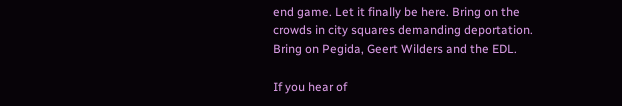end game. Let it finally be here. Bring on the crowds in city squares demanding deportation. Bring on Pegida, Geert Wilders and the EDL.

If you hear of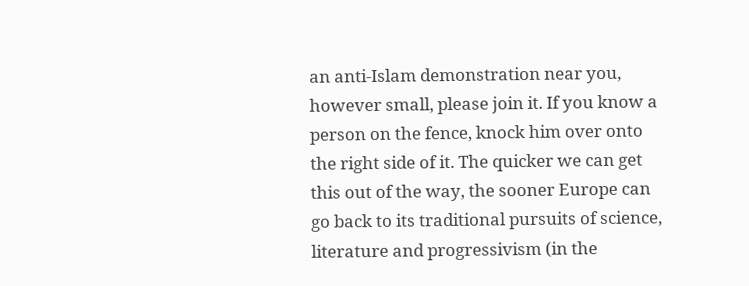an anti-Islam demonstration near you, however small, please join it. If you know a person on the fence, knock him over onto the right side of it. The quicker we can get this out of the way, the sooner Europe can go back to its traditional pursuits of science, literature and progressivism (in the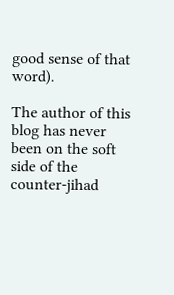good sense of that word).

The author of this blog has never been on the soft side of the counter-jihad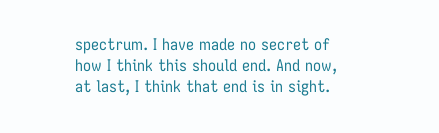spectrum. I have made no secret of how I think this should end. And now, at last, I think that end is in sight.